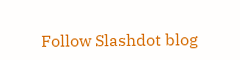Follow Slashdot blog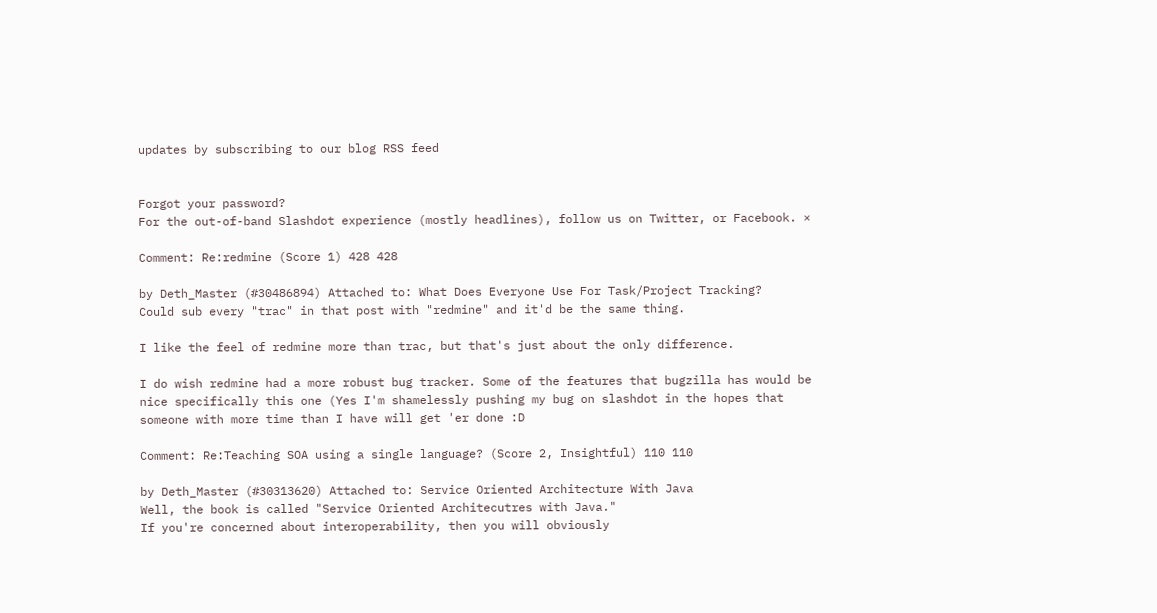updates by subscribing to our blog RSS feed


Forgot your password?
For the out-of-band Slashdot experience (mostly headlines), follow us on Twitter, or Facebook. ×

Comment: Re:redmine (Score 1) 428 428

by Deth_Master (#30486894) Attached to: What Does Everyone Use For Task/Project Tracking?
Could sub every "trac" in that post with "redmine" and it'd be the same thing.

I like the feel of redmine more than trac, but that's just about the only difference.

I do wish redmine had a more robust bug tracker. Some of the features that bugzilla has would be nice specifically this one (Yes I'm shamelessly pushing my bug on slashdot in the hopes that someone with more time than I have will get 'er done :D

Comment: Re:Teaching SOA using a single language? (Score 2, Insightful) 110 110

by Deth_Master (#30313620) Attached to: Service Oriented Architecture With Java
Well, the book is called "Service Oriented Architecutres with Java."
If you're concerned about interoperability, then you will obviously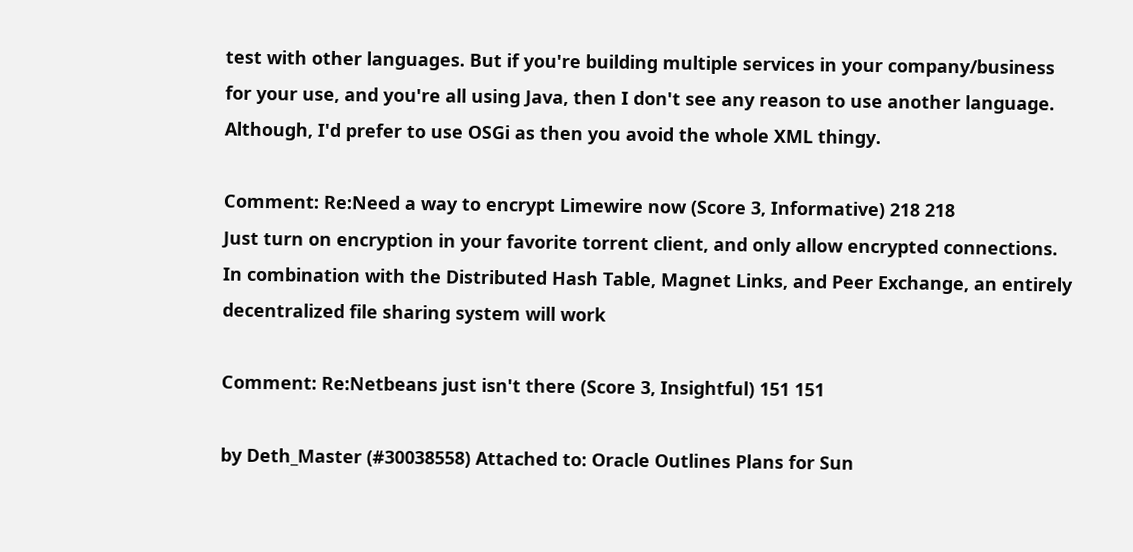test with other languages. But if you're building multiple services in your company/business for your use, and you're all using Java, then I don't see any reason to use another language. Although, I'd prefer to use OSGi as then you avoid the whole XML thingy.

Comment: Re:Need a way to encrypt Limewire now (Score 3, Informative) 218 218
Just turn on encryption in your favorite torrent client, and only allow encrypted connections. In combination with the Distributed Hash Table, Magnet Links, and Peer Exchange, an entirely decentralized file sharing system will work

Comment: Re:Netbeans just isn't there (Score 3, Insightful) 151 151

by Deth_Master (#30038558) Attached to: Oracle Outlines Plans for Sun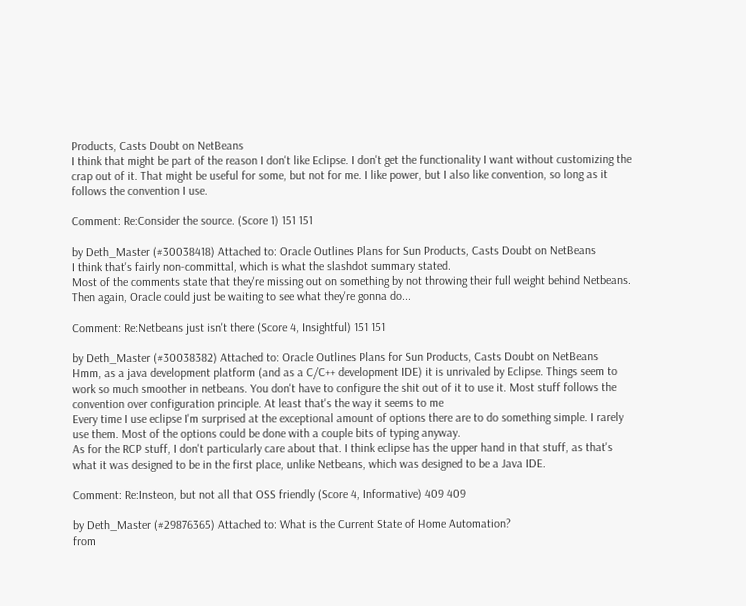Products, Casts Doubt on NetBeans
I think that might be part of the reason I don't like Eclipse. I don't get the functionality I want without customizing the crap out of it. That might be useful for some, but not for me. I like power, but I also like convention, so long as it follows the convention I use.

Comment: Re:Consider the source. (Score 1) 151 151

by Deth_Master (#30038418) Attached to: Oracle Outlines Plans for Sun Products, Casts Doubt on NetBeans
I think that's fairly non-committal, which is what the slashdot summary stated.
Most of the comments state that they're missing out on something by not throwing their full weight behind Netbeans.
Then again, Oracle could just be waiting to see what they're gonna do...

Comment: Re:Netbeans just isn't there (Score 4, Insightful) 151 151

by Deth_Master (#30038382) Attached to: Oracle Outlines Plans for Sun Products, Casts Doubt on NetBeans
Hmm, as a java development platform (and as a C/C++ development IDE) it is unrivaled by Eclipse. Things seem to work so much smoother in netbeans. You don't have to configure the shit out of it to use it. Most stuff follows the convention over configuration principle. At least that's the way it seems to me
Every time I use eclipse I'm surprised at the exceptional amount of options there are to do something simple. I rarely use them. Most of the options could be done with a couple bits of typing anyway.
As for the RCP stuff, I don't particularly care about that. I think eclipse has the upper hand in that stuff, as that's what it was designed to be in the first place, unlike Netbeans, which was designed to be a Java IDE.

Comment: Re:Insteon, but not all that OSS friendly (Score 4, Informative) 409 409

by Deth_Master (#29876365) Attached to: What is the Current State of Home Automation?
from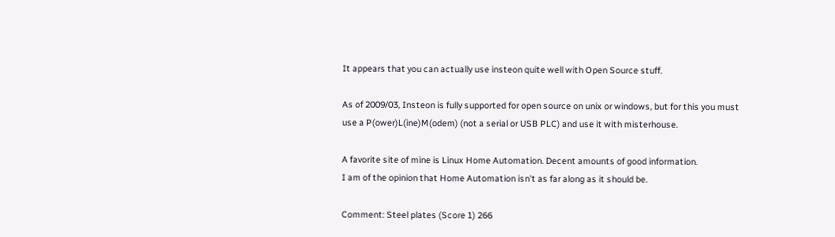It appears that you can actually use insteon quite well with Open Source stuff.

As of 2009/03, Insteon is fully supported for open source on unix or windows, but for this you must use a P(ower)L(ine)M(odem) (not a serial or USB PLC) and use it with misterhouse.

A favorite site of mine is Linux Home Automation. Decent amounts of good information.
I am of the opinion that Home Automation isn't as far along as it should be.

Comment: Steel plates (Score 1) 266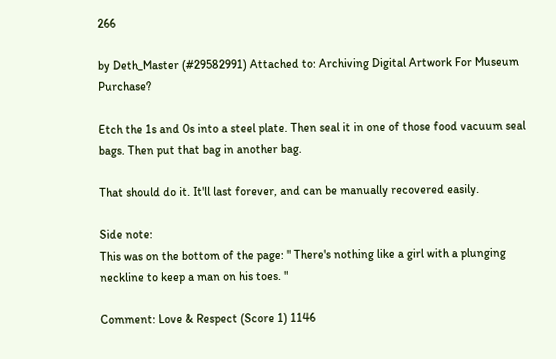266

by Deth_Master (#29582991) Attached to: Archiving Digital Artwork For Museum Purchase?

Etch the 1s and 0s into a steel plate. Then seal it in one of those food vacuum seal bags. Then put that bag in another bag.

That should do it. It'll last forever, and can be manually recovered easily.

Side note:
This was on the bottom of the page: " There's nothing like a girl with a plunging neckline to keep a man on his toes. "

Comment: Love & Respect (Score 1) 1146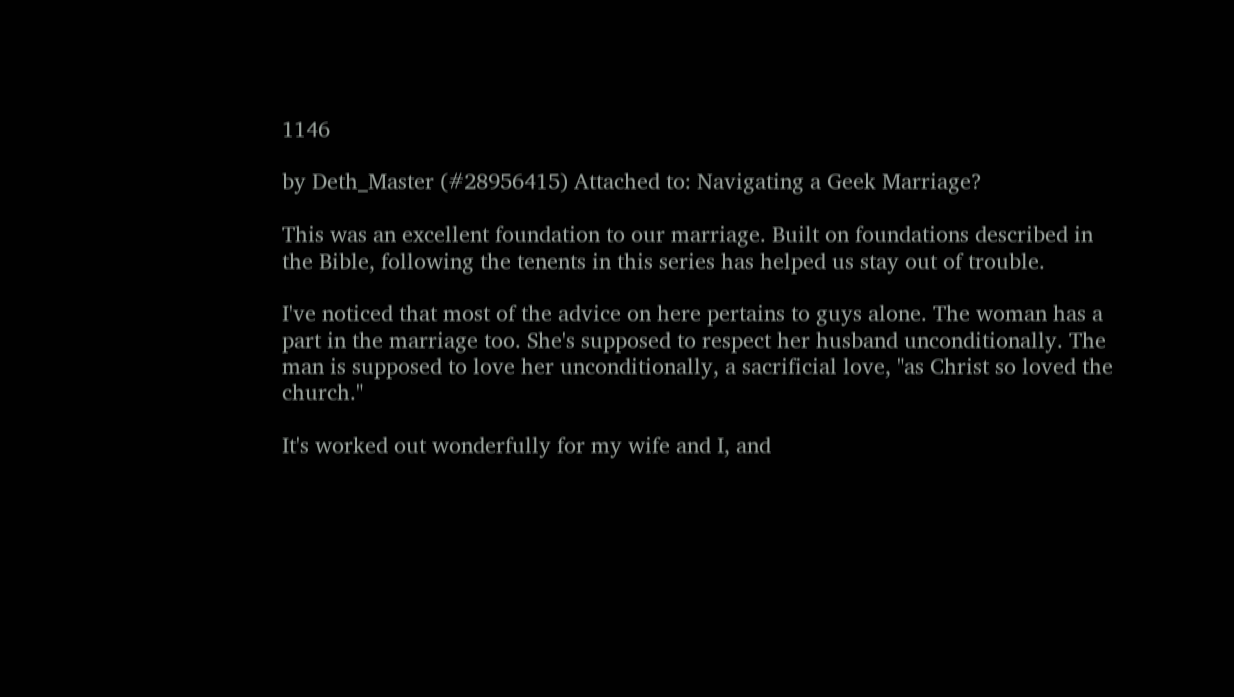1146

by Deth_Master (#28956415) Attached to: Navigating a Geek Marriage?

This was an excellent foundation to our marriage. Built on foundations described in the Bible, following the tenents in this series has helped us stay out of trouble.

I've noticed that most of the advice on here pertains to guys alone. The woman has a part in the marriage too. She's supposed to respect her husband unconditionally. The man is supposed to love her unconditionally, a sacrificial love, "as Christ so loved the church."

It's worked out wonderfully for my wife and I, and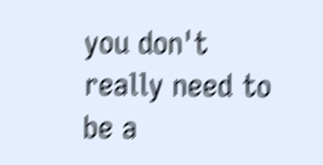you don't really need to be a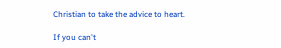Christian to take the advice to heart.

If you can't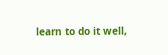learn to do it well,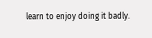learn to enjoy doing it badly.